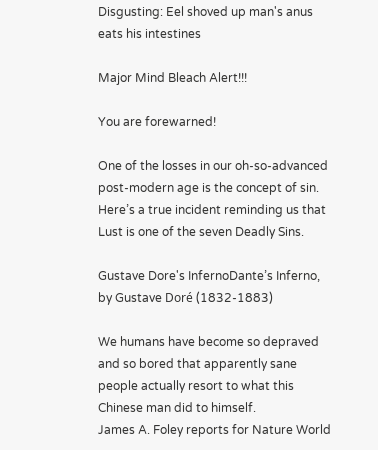Disgusting: Eel shoved up man's anus eats his intestines

Major Mind Bleach Alert!!!

You are forewarned!

One of the losses in our oh-so-advanced post-modern age is the concept of sin.
Here’s a true incident reminding us that Lust is one of the seven Deadly Sins.

Gustave Dore's InfernoDante’s Inferno, by Gustave Doré (1832-1883)

We humans have become so depraved and so bored that apparently sane people actually resort to what this Chinese man did to himself.
James A. Foley reports for Nature World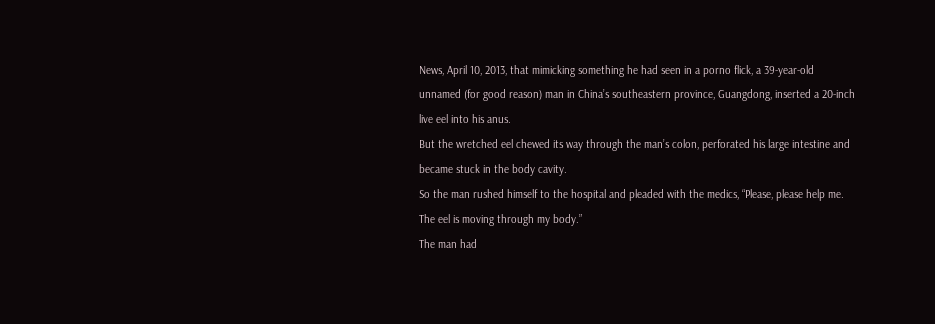News, April 10, 2013, that mimicking something he had seen in a porno flick, a 39-year-old unnamed (for good reason) man in China’s southeastern province, Guangdong, inserted a 20-inch live eel into his anus.
But the wretched eel chewed its way through the man’s colon, perforated his large intestine and became stuck in the body cavity.
So the man rushed himself to the hospital and pleaded with the medics, “Please, please help me. The eel is moving through my body.”
The man had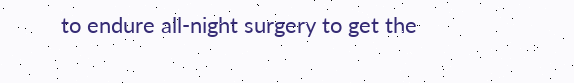to endure all-night surgery to get the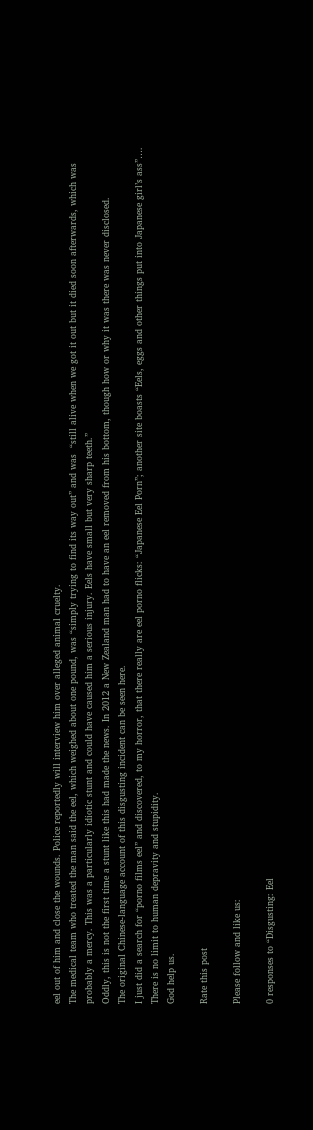eel out of him and close the wounds. Police reportedly will interview him over alleged animal cruelty.
The medical team who treated the man said the eel, which weighed about one pound, was “simply trying to find its way out” and was  “still alive when we got it out but it died soon afterwards, which was probably a mercy. This was a particularly idiotic stunt and could have caused him a serious injury. Eels have small but very sharp teeth.”
Oddly, this is not the first time a stunt like this had made the news. In 2012 a New Zealand man had to have an eel removed from his bottom, though how or why it was there was never disclosed.
The original Chinese-language account of this disgusting incident can be seen here.
I just did a search for “porno films eel” and discovered, to my horror, that there really are eel porno flicks: “Japanese Eel Porn”; another site boasts “Eels, eggs and other things put into Japanese girl’s ass”….
There is no limit to human depravity and stupidity.
God help us.

Rate this post

Please follow and like us:

0 responses to “Disgusting: Eel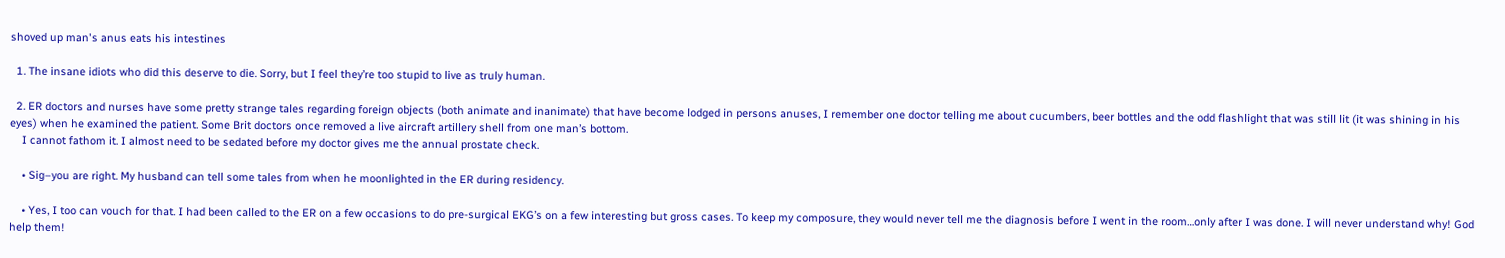shoved up man's anus eats his intestines

  1. The insane idiots who did this deserve to die. Sorry, but I feel they’re too stupid to live as truly human.

  2. ER doctors and nurses have some pretty strange tales regarding foreign objects (both animate and inanimate) that have become lodged in persons anuses, I remember one doctor telling me about cucumbers, beer bottles and the odd flashlight that was still lit (it was shining in his eyes) when he examined the patient. Some Brit doctors once removed a live aircraft artillery shell from one man’s bottom.
    I cannot fathom it. I almost need to be sedated before my doctor gives me the annual prostate check.

    • Sig–you are right. My husband can tell some tales from when he moonlighted in the ER during residency.

    • Yes, I too can vouch for that. I had been called to the ER on a few occasions to do pre-surgical EKG’s on a few interesting but gross cases. To keep my composure, they would never tell me the diagnosis before I went in the room…only after I was done. I will never understand why! God help them!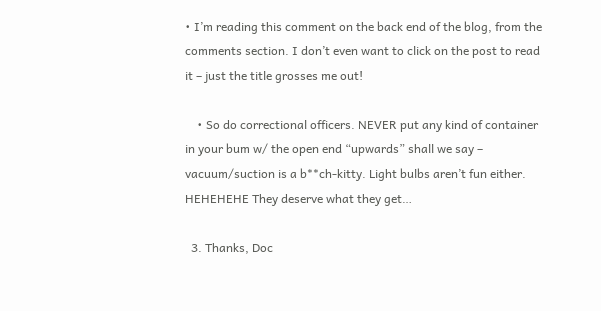• I’m reading this comment on the back end of the blog, from the comments section. I don’t even want to click on the post to read it – just the title grosses me out!

    • So do correctional officers. NEVER put any kind of container in your bum w/ the open end “upwards” shall we say – vacuum/suction is a b**ch-kitty. Light bulbs aren’t fun either. HEHEHEHE They deserve what they get…

  3. Thanks, Doc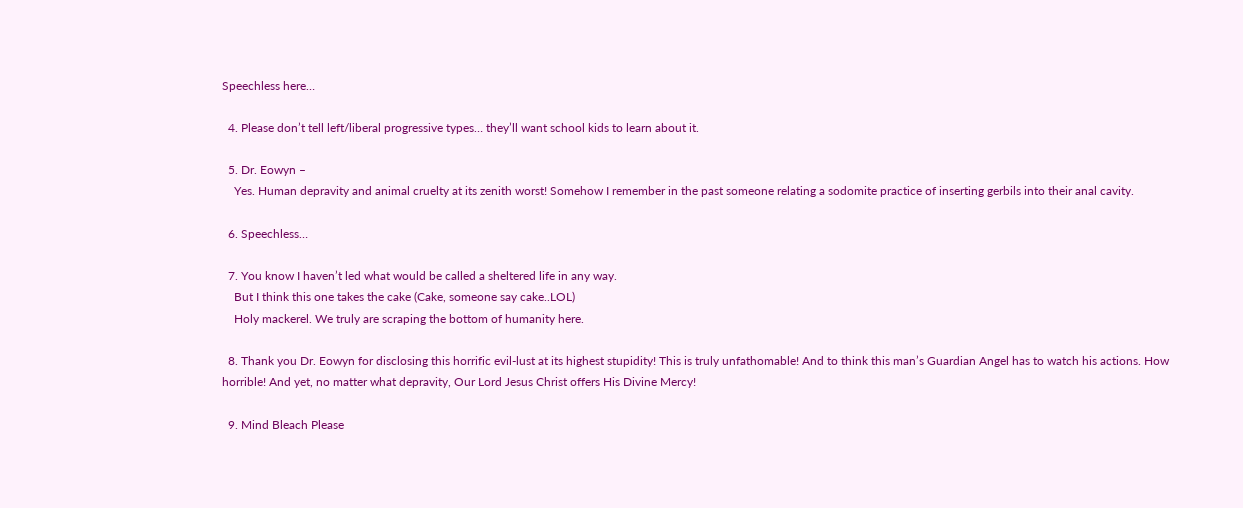Speechless here…

  4. Please don’t tell left/liberal progressive types… they’ll want school kids to learn about it.

  5. Dr. Eowyn –
    Yes. Human depravity and animal cruelty at its zenith worst! Somehow I remember in the past someone relating a sodomite practice of inserting gerbils into their anal cavity.

  6. Speechless…

  7. You know I haven’t led what would be called a sheltered life in any way.
    But I think this one takes the cake (Cake, someone say cake..LOL)
    Holy mackerel. We truly are scraping the bottom of humanity here.

  8. Thank you Dr. Eowyn for disclosing this horrific evil-lust at its highest stupidity! This is truly unfathomable! And to think this man’s Guardian Angel has to watch his actions. How horrible! And yet, no matter what depravity, Our Lord Jesus Christ offers His Divine Mercy!

  9. Mind Bleach Please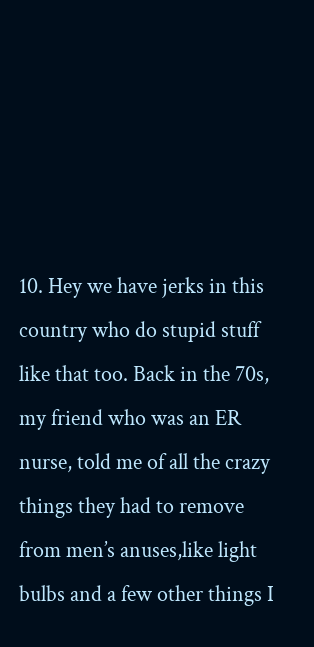10. Hey we have jerks in this country who do stupid stuff like that too. Back in the 70s, my friend who was an ER nurse, told me of all the crazy things they had to remove from men’s anuses,like light bulbs and a few other things I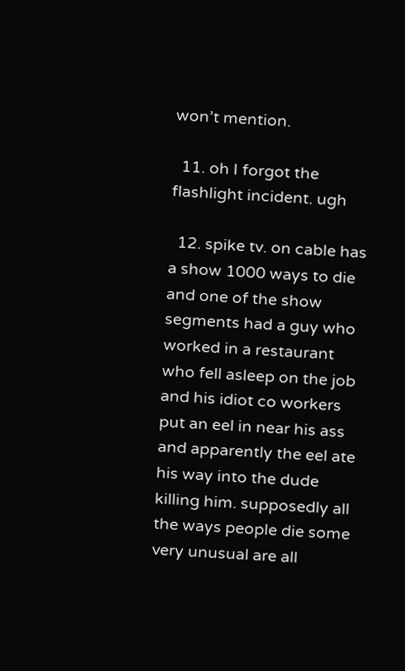won’t mention.

  11. oh I forgot the flashlight incident. ugh

  12. spike tv. on cable has a show 1000 ways to die and one of the show segments had a guy who worked in a restaurant who fell asleep on the job and his idiot co workers put an eel in near his ass and apparently the eel ate his way into the dude killing him. supposedly all the ways people die some very unusual are all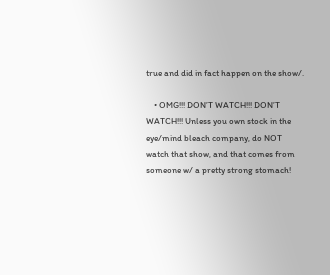true and did in fact happen on the show/.

    • OMG!!! DON’T WATCH!!! DON’T WATCH!!! Unless you own stock in the eye/mind bleach company, do NOT watch that show, and that comes from someone w/ a pretty strong stomach!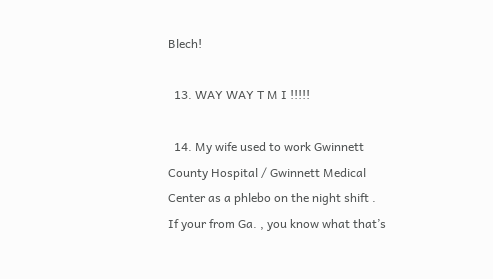Blech!

  13. WAY WAY T M I !!!!!

  14. My wife used to work Gwinnett County Hospital / Gwinnett Medical Center as a phlebo on the night shift . If your from Ga. , you know what that’s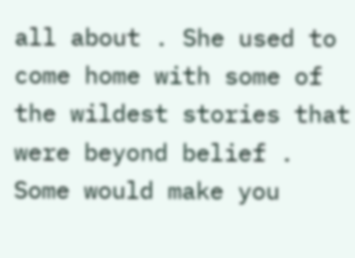all about . She used to come home with some of the wildest stories that were beyond belief . Some would make you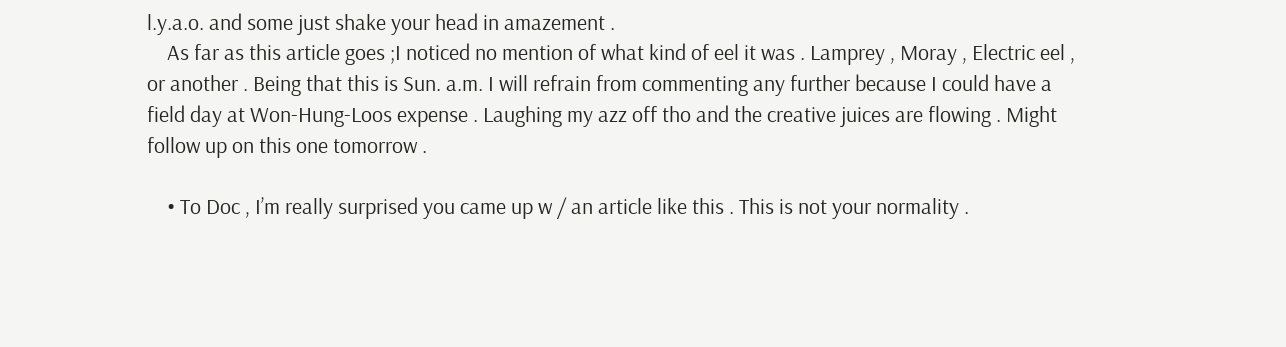l.y.a.o. and some just shake your head in amazement .
    As far as this article goes ;I noticed no mention of what kind of eel it was . Lamprey , Moray , Electric eel , or another . Being that this is Sun. a.m. I will refrain from commenting any further because I could have a field day at Won-Hung-Loos expense . Laughing my azz off tho and the creative juices are flowing . Might follow up on this one tomorrow .

    • To Doc , I’m really surprised you came up w / an article like this . This is not your normality .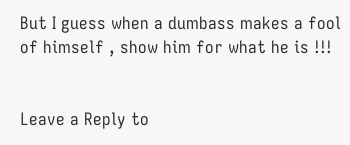But I guess when a dumbass makes a fool of himself , show him for what he is !!!


Leave a Reply to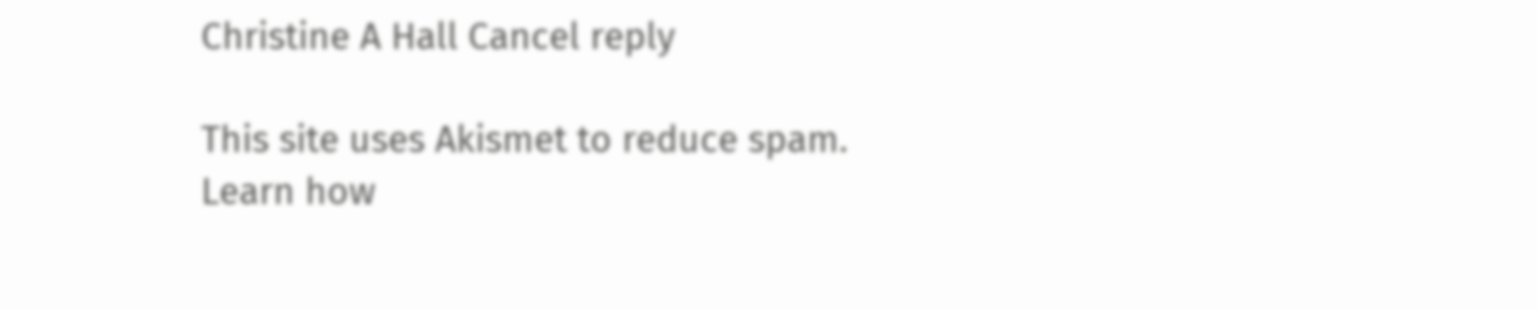Christine A Hall Cancel reply

This site uses Akismet to reduce spam. Learn how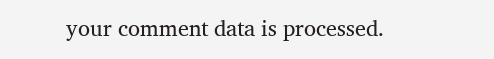your comment data is processed.